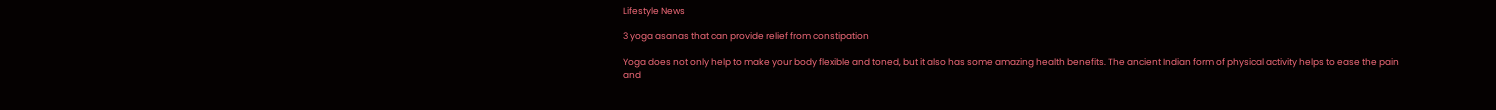Lifestyle News

3 yoga asanas that can provide relief from constipation

Yoga does not only help to make your body flexible and toned, but it also has some amazing health benefits. The ancient Indian form of physical activity helps to ease the pain and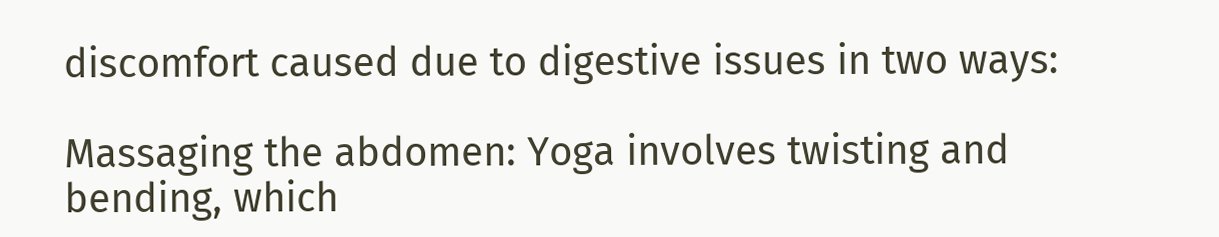discomfort caused due to digestive issues in two ways:

Massaging the abdomen: Yoga involves twisting and bending, which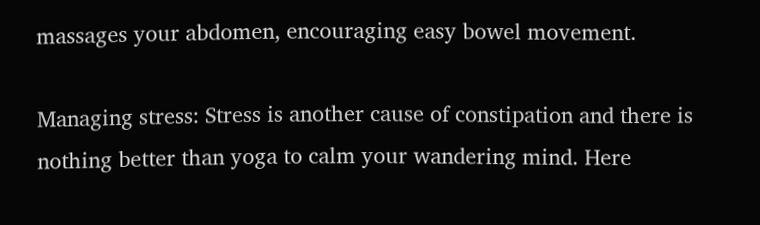massages your abdomen, encouraging easy bowel movement.

Managing stress: Stress is another cause of constipation and there is nothing better than yoga to calm your wandering mind. Here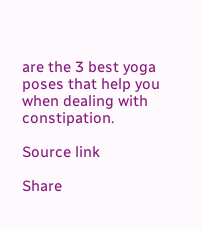are the 3 best yoga poses that help you when dealing with constipation.

Source link

Share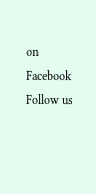on Facebook
Follow us